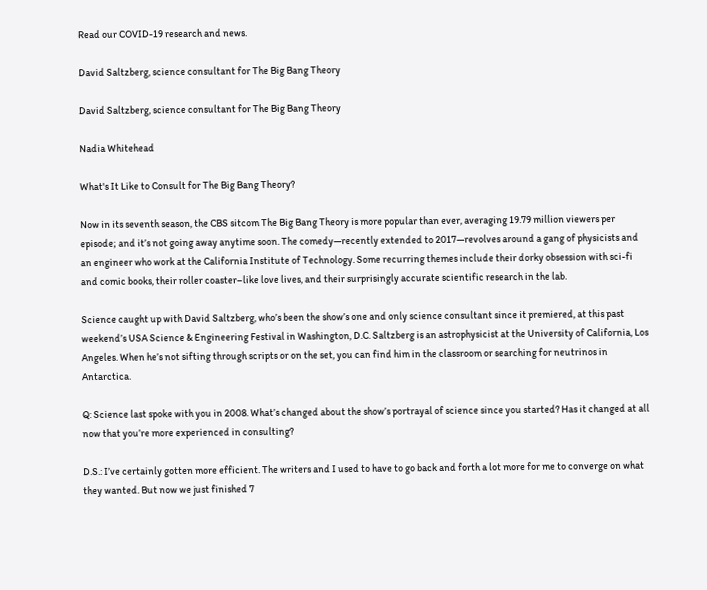Read our COVID-19 research and news.

David Saltzberg, science consultant for The Big Bang Theory

David Saltzberg, science consultant for The Big Bang Theory

Nadia Whitehead

What's It Like to Consult for The Big Bang Theory?

Now in its seventh season, the CBS sitcom The Big Bang Theory is more popular than ever, averaging 19.79 million viewers per episode; and it’s not going away anytime soon. The comedy—recently extended to 2017—revolves around a gang of physicists and an engineer who work at the California Institute of Technology. Some recurring themes include their dorky obsession with sci-fi and comic books, their roller coaster–like love lives, and their surprisingly accurate scientific research in the lab.

Science caught up with David Saltzberg, who’s been the show’s one and only science consultant since it premiered, at this past weekend’s USA Science & Engineering Festival in Washington, D.C. Saltzberg is an astrophysicist at the University of California, Los Angeles. When he’s not sifting through scripts or on the set, you can find him in the classroom or searching for neutrinos in Antarctica.

Q: Science last spoke with you in 2008. What’s changed about the show’s portrayal of science since you started? Has it changed at all now that you’re more experienced in consulting?

D.S.: I’ve certainly gotten more efficient. The writers and I used to have to go back and forth a lot more for me to converge on what they wanted. But now we just finished 7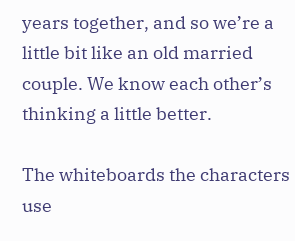years together, and so we’re a little bit like an old married couple. We know each other’s thinking a little better.

The whiteboards the characters use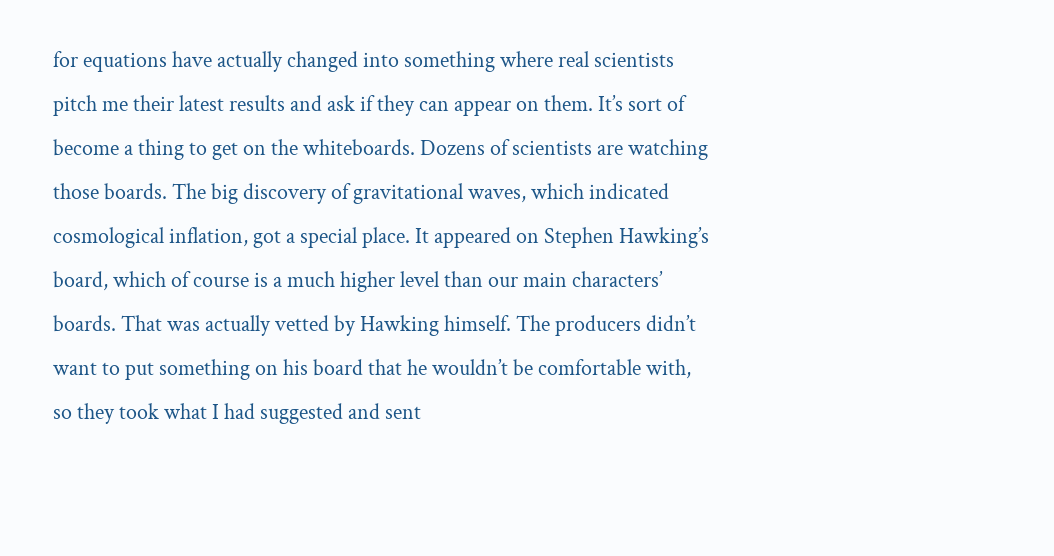for equations have actually changed into something where real scientists pitch me their latest results and ask if they can appear on them. It’s sort of become a thing to get on the whiteboards. Dozens of scientists are watching those boards. The big discovery of gravitational waves, which indicated cosmological inflation, got a special place. It appeared on Stephen Hawking’s board, which of course is a much higher level than our main characters’ boards. That was actually vetted by Hawking himself. The producers didn’t want to put something on his board that he wouldn’t be comfortable with, so they took what I had suggested and sent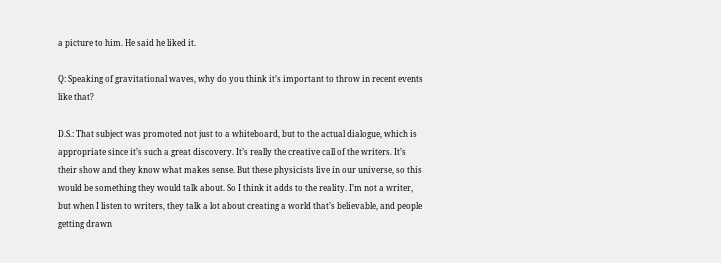a picture to him. He said he liked it.

Q: Speaking of gravitational waves, why do you think it’s important to throw in recent events like that?

D.S.: That subject was promoted not just to a whiteboard, but to the actual dialogue, which is appropriate since it’s such a great discovery. It’s really the creative call of the writers. It’s their show and they know what makes sense. But these physicists live in our universe, so this would be something they would talk about. So I think it adds to the reality. I’m not a writer, but when I listen to writers, they talk a lot about creating a world that’s believable, and people getting drawn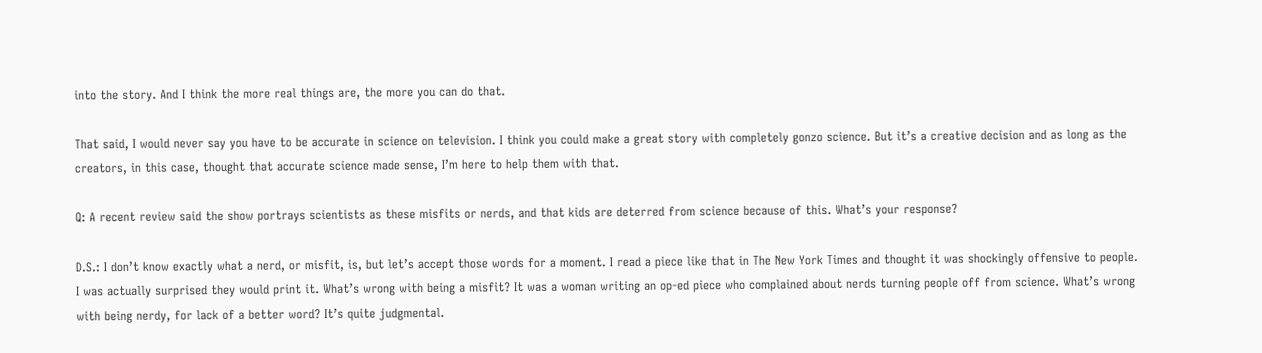into the story. And I think the more real things are, the more you can do that.

That said, I would never say you have to be accurate in science on television. I think you could make a great story with completely gonzo science. But it’s a creative decision and as long as the creators, in this case, thought that accurate science made sense, I’m here to help them with that.

Q: A recent review said the show portrays scientists as these misfits or nerds, and that kids are deterred from science because of this. What’s your response?

D.S.: I don’t know exactly what a nerd, or misfit, is, but let’s accept those words for a moment. I read a piece like that in The New York Times and thought it was shockingly offensive to people. I was actually surprised they would print it. What’s wrong with being a misfit? It was a woman writing an op-ed piece who complained about nerds turning people off from science. What’s wrong with being nerdy, for lack of a better word? It’s quite judgmental.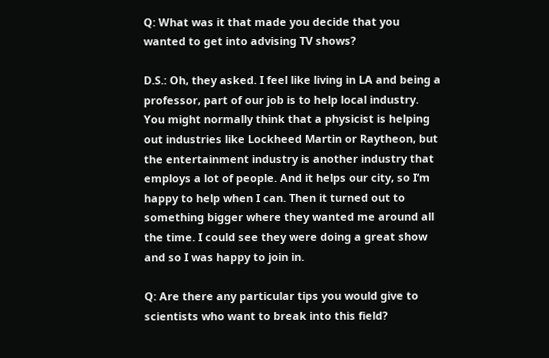Q: What was it that made you decide that you wanted to get into advising TV shows?

D.S.: Oh, they asked. I feel like living in LA and being a professor, part of our job is to help local industry. You might normally think that a physicist is helping out industries like Lockheed Martin or Raytheon, but the entertainment industry is another industry that employs a lot of people. And it helps our city, so I’m happy to help when I can. Then it turned out to something bigger where they wanted me around all the time. I could see they were doing a great show and so I was happy to join in.

Q: Are there any particular tips you would give to scientists who want to break into this field?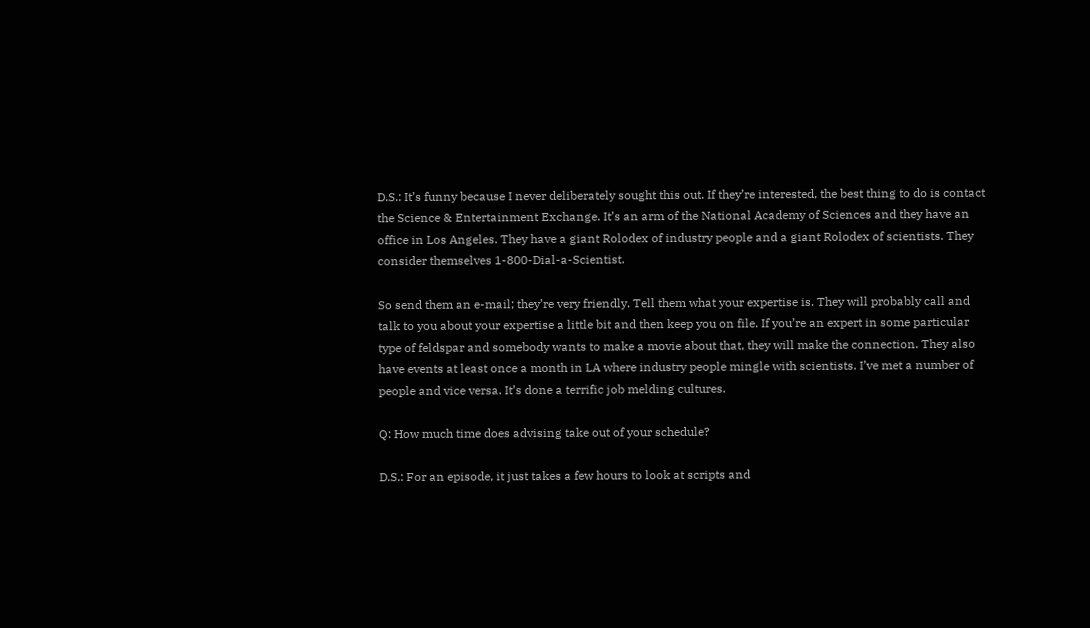D.S.: It’s funny because I never deliberately sought this out. If they’re interested, the best thing to do is contact the Science & Entertainment Exchange. It’s an arm of the National Academy of Sciences and they have an office in Los Angeles. They have a giant Rolodex of industry people and a giant Rolodex of scientists. They consider themselves 1-800-Dial-a-Scientist.

So send them an e-mail; they’re very friendly. Tell them what your expertise is. They will probably call and talk to you about your expertise a little bit and then keep you on file. If you’re an expert in some particular type of feldspar and somebody wants to make a movie about that, they will make the connection. They also have events at least once a month in LA where industry people mingle with scientists. I’ve met a number of people and vice versa. It’s done a terrific job melding cultures.

Q: How much time does advising take out of your schedule?

D.S.: For an episode, it just takes a few hours to look at scripts and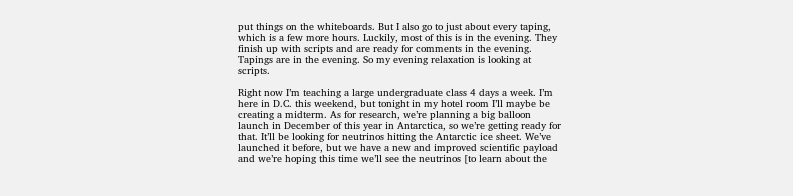put things on the whiteboards. But I also go to just about every taping, which is a few more hours. Luckily, most of this is in the evening. They finish up with scripts and are ready for comments in the evening. Tapings are in the evening. So my evening relaxation is looking at scripts.

Right now I’m teaching a large undergraduate class 4 days a week. I’m here in D.C. this weekend, but tonight in my hotel room I’ll maybe be creating a midterm. As for research, we’re planning a big balloon launch in December of this year in Antarctica, so we’re getting ready for that. It’ll be looking for neutrinos hitting the Antarctic ice sheet. We’ve launched it before, but we have a new and improved scientific payload and we’re hoping this time we’ll see the neutrinos [to learn about the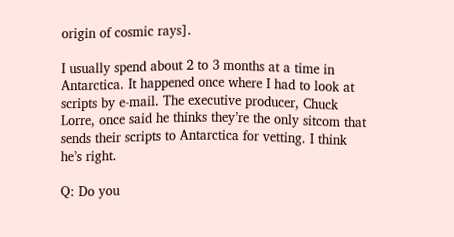origin of cosmic rays].

I usually spend about 2 to 3 months at a time in Antarctica. It happened once where I had to look at scripts by e-mail. The executive producer, Chuck Lorre, once said he thinks they’re the only sitcom that sends their scripts to Antarctica for vetting. I think he’s right.

Q: Do you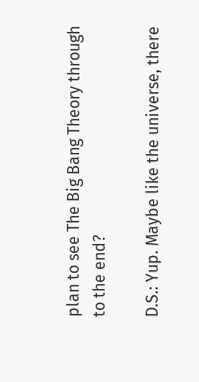plan to see The Big Bang Theory through to the end?

D.S.: Yup. Maybe like the universe, there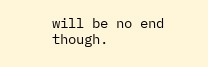will be no end though.